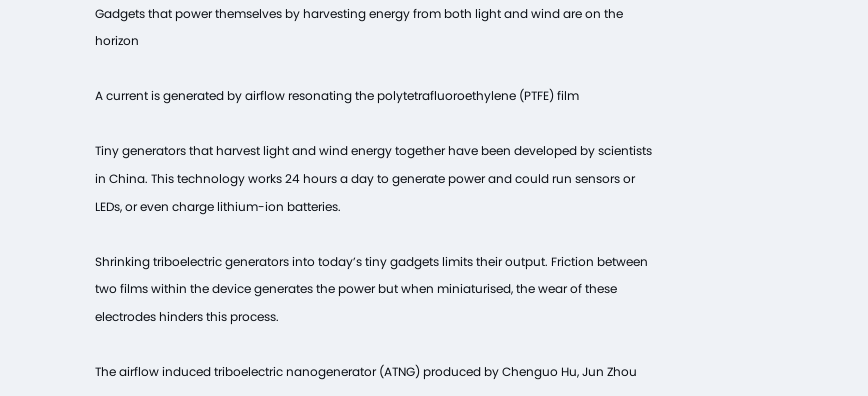Gadgets that power themselves by harvesting energy from both light and wind are on the horizon

A current is generated by airflow resonating the polytetrafluoroethylene (PTFE) film

Tiny generators that harvest light and wind energy together have been developed by scientists in China. This technology works 24 hours a day to generate power and could run sensors or LEDs, or even charge lithium-ion batteries.

Shrinking triboelectric generators into today’s tiny gadgets limits their output. Friction between two films within the device generates the power but when miniaturised, the wear of these electrodes hinders this process.

The airflow induced triboelectric nanogenerator (ATNG) produced by Chenguo Hu, Jun Zhou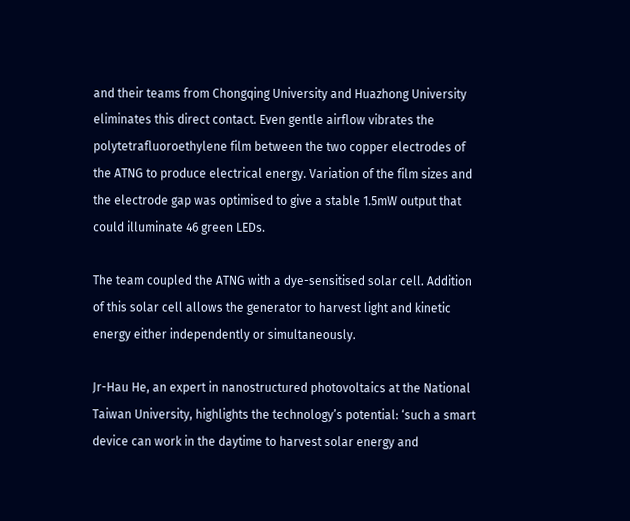and their teams from Chongqing University and Huazhong University eliminates this direct contact. Even gentle airflow vibrates the polytetrafluoroethylene film between the two copper electrodes of the ATNG to produce electrical energy. Variation of the film sizes and the electrode gap was optimised to give a stable 1.5mW output that could illuminate 46 green LEDs.

The team coupled the ATNG with a dye-sensitised solar cell. Addition of this solar cell allows the generator to harvest light and kinetic energy either independently or simultaneously.

Jr-Hau He, an expert in nanostructured photovoltaics at the National Taiwan University, highlights the technology’s potential: ‘such a smart device can work in the daytime to harvest solar energy and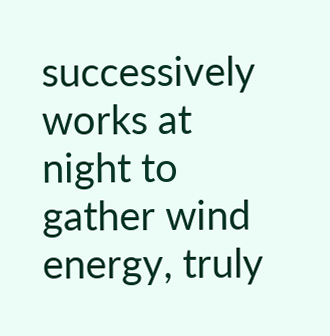successively works at night to gather wind energy, truly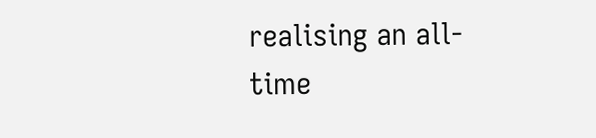realising an all-time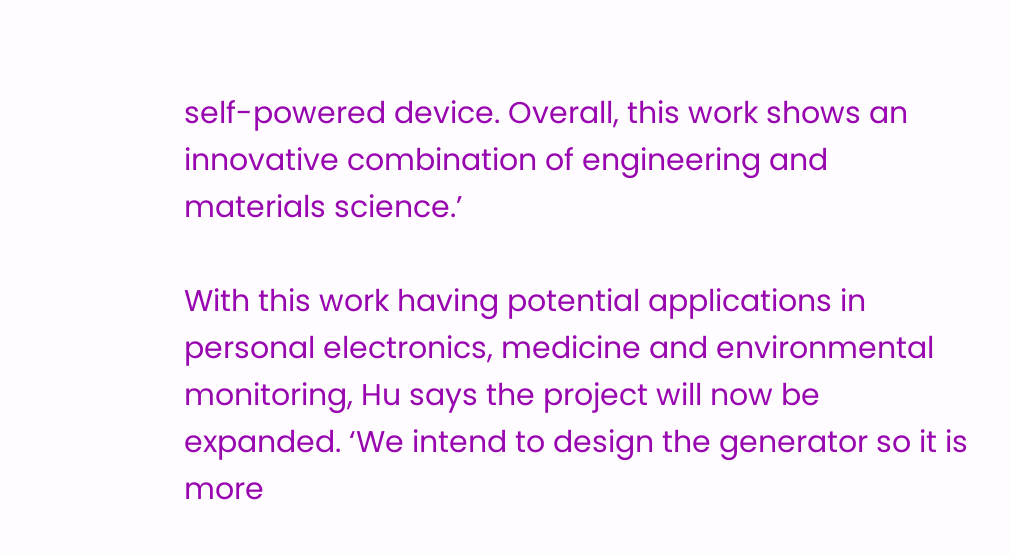self-powered device. Overall, this work shows an innovative combination of engineering and materials science.’

With this work having potential applications in personal electronics, medicine and environmental monitoring, Hu says the project will now be expanded. ‘We intend to design the generator so it is more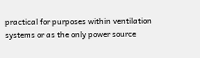practical for purposes within ventilation systems or as the only power source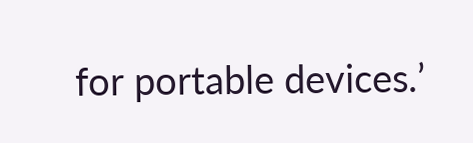for portable devices.’